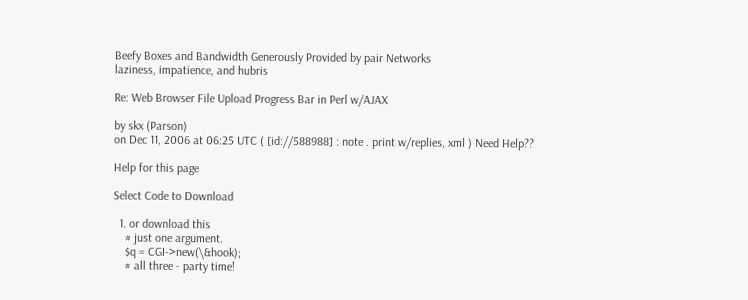Beefy Boxes and Bandwidth Generously Provided by pair Networks
laziness, impatience, and hubris

Re: Web Browser File Upload Progress Bar in Perl w/AJAX

by skx (Parson)
on Dec 11, 2006 at 06:25 UTC ( [id://588988] : note . print w/replies, xml ) Need Help??

Help for this page

Select Code to Download

  1. or download this
    # just one argument.
    $q = CGI->new(\&hook);
    # all three - party time!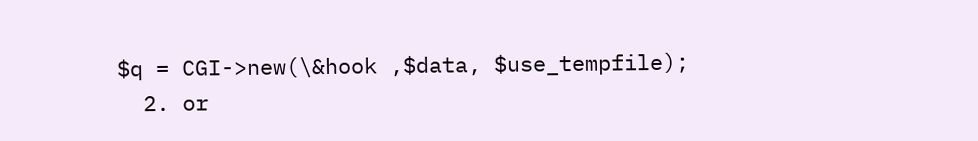$q = CGI->new(\&hook ,$data, $use_tempfile);
  2. or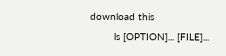download this
        ls [OPTION]... [FILE]...